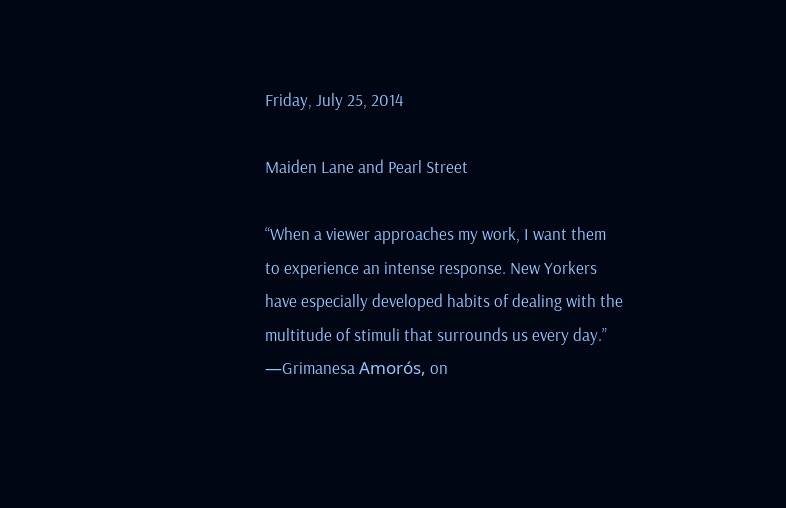Friday, July 25, 2014

Maiden Lane and Pearl Street

“When a viewer approaches my work, I want them to experience an intense response. New Yorkers have especially developed habits of dealing with the multitude of stimuli that surrounds us every day.” —Grimanesa Amorós, on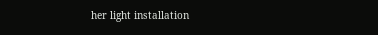her light installation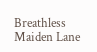Breathless Maiden Lane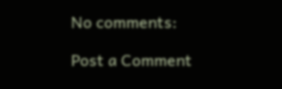No comments:

Post a Comment